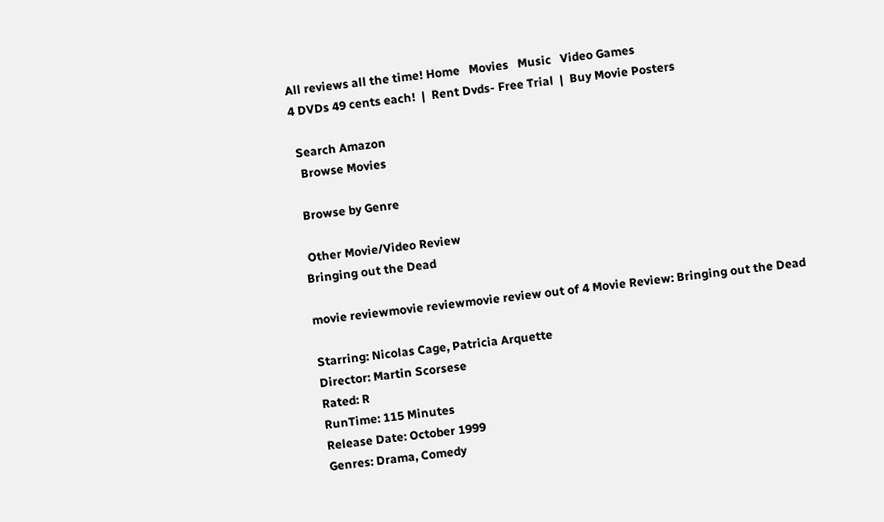All reviews all the time! Home   Movies   Music   Video Games
4 DVDs 49 cents each!  |  Rent Dvds- Free Trial  |  Buy Movie Posters

 Search Amazon
  Browse Movies

 Browse by Genre

 Other Movie/Video Review
Bringing out the Dead

movie reviewmovie reviewmovie review out of 4 Movie Review: Bringing out the Dead

Starring: Nicolas Cage, Patricia Arquette
Director: Martin Scorsese
Rated: R
RunTime: 115 Minutes
Release Date: October 1999
Genres: Drama, Comedy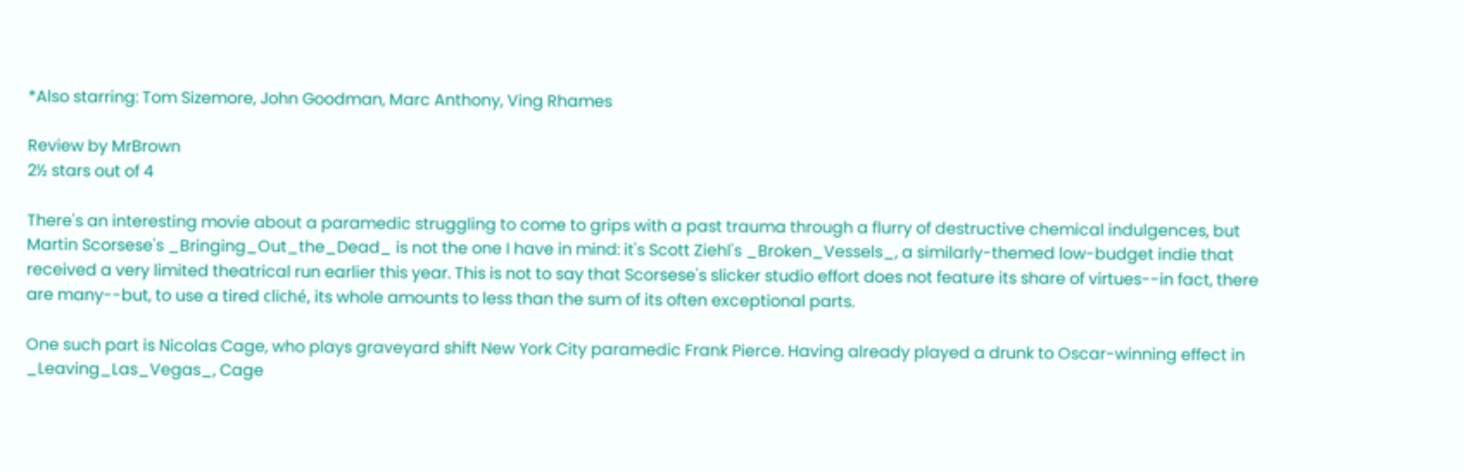*Also starring: Tom Sizemore, John Goodman, Marc Anthony, Ving Rhames

Review by MrBrown
2½ stars out of 4

There's an interesting movie about a paramedic struggling to come to grips with a past trauma through a flurry of destructive chemical indulgences, but Martin Scorsese's _Bringing_Out_the_Dead_ is not the one I have in mind: it's Scott Ziehl's _Broken_Vessels_, a similarly-themed low-budget indie that received a very limited theatrical run earlier this year. This is not to say that Scorsese's slicker studio effort does not feature its share of virtues--in fact, there are many--but, to use a tired cliché, its whole amounts to less than the sum of its often exceptional parts.

One such part is Nicolas Cage, who plays graveyard shift New York City paramedic Frank Pierce. Having already played a drunk to Oscar-winning effect in _Leaving_Las_Vegas_, Cage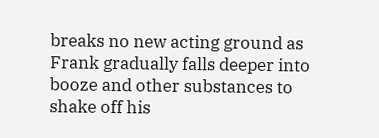breaks no new acting ground as Frank gradually falls deeper into booze and other substances to shake off his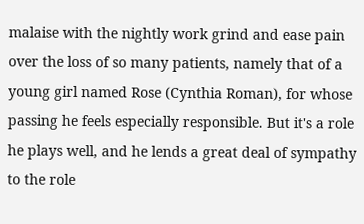malaise with the nightly work grind and ease pain over the loss of so many patients, namely that of a young girl named Rose (Cynthia Roman), for whose passing he feels especially responsible. But it's a role he plays well, and he lends a great deal of sympathy to the role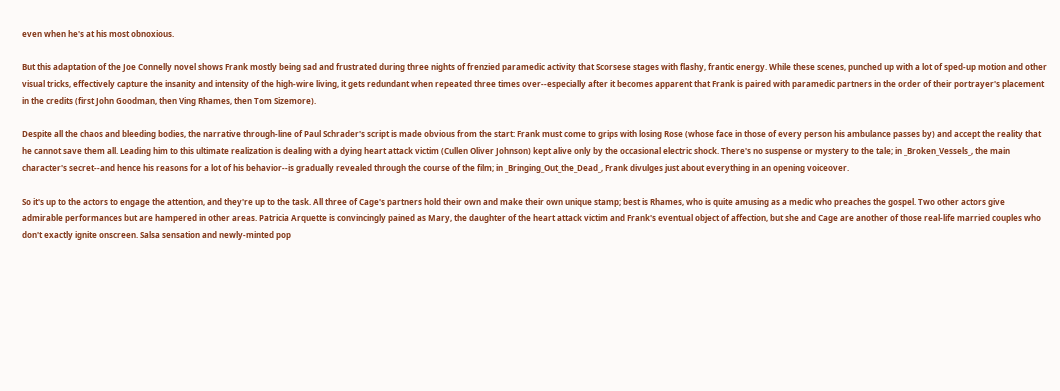even when he's at his most obnoxious.

But this adaptation of the Joe Connelly novel shows Frank mostly being sad and frustrated during three nights of frenzied paramedic activity that Scorsese stages with flashy, frantic energy. While these scenes, punched up with a lot of sped-up motion and other visual tricks, effectively capture the insanity and intensity of the high-wire living, it gets redundant when repeated three times over--especially after it becomes apparent that Frank is paired with paramedic partners in the order of their portrayer's placement in the credits (first John Goodman, then Ving Rhames, then Tom Sizemore).

Despite all the chaos and bleeding bodies, the narrative through-line of Paul Schrader's script is made obvious from the start: Frank must come to grips with losing Rose (whose face in those of every person his ambulance passes by) and accept the reality that he cannot save them all. Leading him to this ultimate realization is dealing with a dying heart attack victim (Cullen Oliver Johnson) kept alive only by the occasional electric shock. There's no suspense or mystery to the tale; in _Broken_Vessels_, the main character's secret--and hence his reasons for a lot of his behavior--is gradually revealed through the course of the film; in _Bringing_Out_the_Dead_, Frank divulges just about everything in an opening voiceover.

So it's up to the actors to engage the attention, and they're up to the task. All three of Cage's partners hold their own and make their own unique stamp; best is Rhames, who is quite amusing as a medic who preaches the gospel. Two other actors give admirable performances but are hampered in other areas. Patricia Arquette is convincingly pained as Mary, the daughter of the heart attack victim and Frank's eventual object of affection, but she and Cage are another of those real-life married couples who don't exactly ignite onscreen. Salsa sensation and newly-minted pop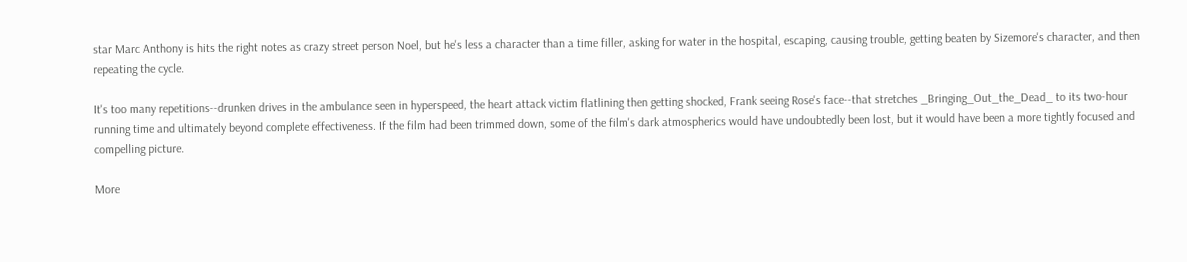star Marc Anthony is hits the right notes as crazy street person Noel, but he's less a character than a time filler, asking for water in the hospital, escaping, causing trouble, getting beaten by Sizemore's character, and then repeating the cycle.

It's too many repetitions--drunken drives in the ambulance seen in hyperspeed, the heart attack victim flatlining then getting shocked, Frank seeing Rose's face--that stretches _Bringing_Out_the_Dead_ to its two-hour running time and ultimately beyond complete effectiveness. If the film had been trimmed down, some of the film's dark atmospherics would have undoubtedly been lost, but it would have been a more tightly focused and compelling picture.

More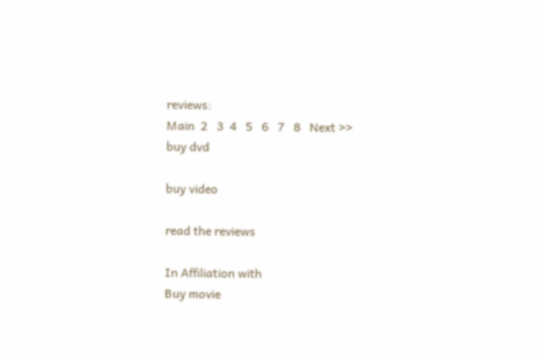reviews:
Main  2   3  4   5   6   7   8   Next >>
buy dvd

buy video

read the reviews

In Affiliation with
Buy movie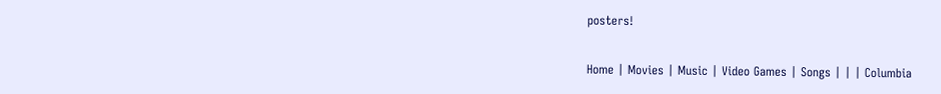posters!

Home | Movies | Music | Video Games | Songs | | | Columbia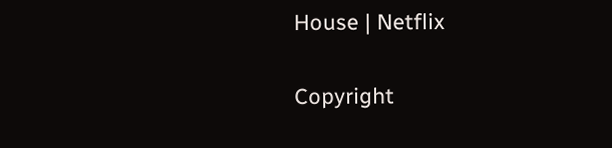House | Netflix

Copyright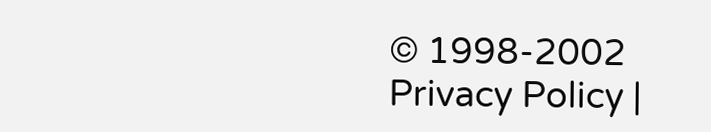© 1998-2002
Privacy Policy |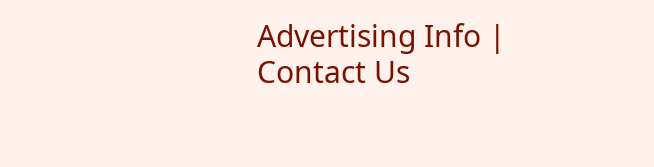Advertising Info |  Contact Us